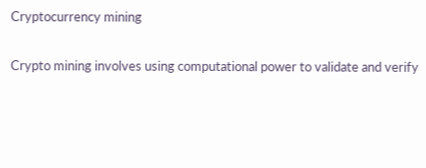Cryptocurrency mining

Crypto mining involves using computational power to validate and verify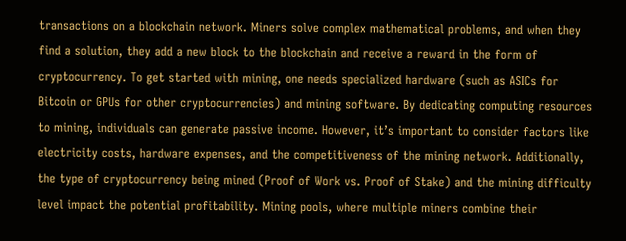transactions on a blockchain network. Miners solve complex mathematical problems, and when they find a solution, they add a new block to the blockchain and receive a reward in the form of cryptocurrency. To get started with mining, one needs specialized hardware (such as ASICs for Bitcoin or GPUs for other cryptocurrencies) and mining software. By dedicating computing resources to mining, individuals can generate passive income. However, it’s important to consider factors like electricity costs, hardware expenses, and the competitiveness of the mining network. Additionally, the type of cryptocurrency being mined (Proof of Work vs. Proof of Stake) and the mining difficulty level impact the potential profitability. Mining pools, where multiple miners combine their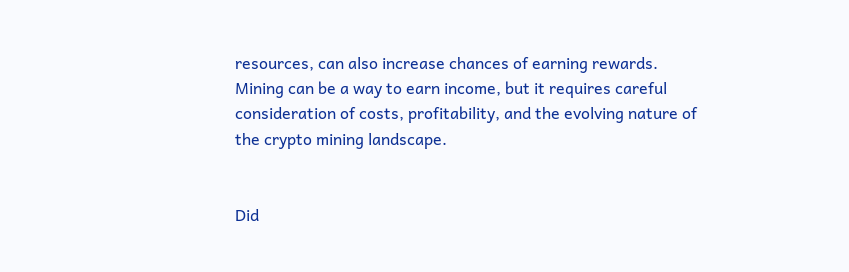resources, can also increase chances of earning rewards. Mining can be a way to earn income, but it requires careful consideration of costs, profitability, and the evolving nature of the crypto mining landscape.


Did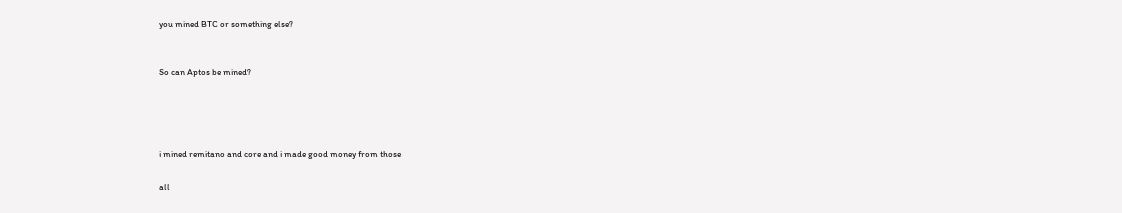you mined BTC or something else?


So can Aptos be mined?




i mined remitano and core and i made good money from those

all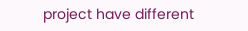project have different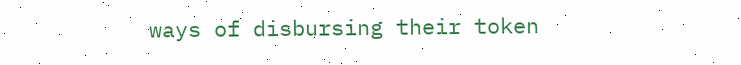ways of disbursing their token